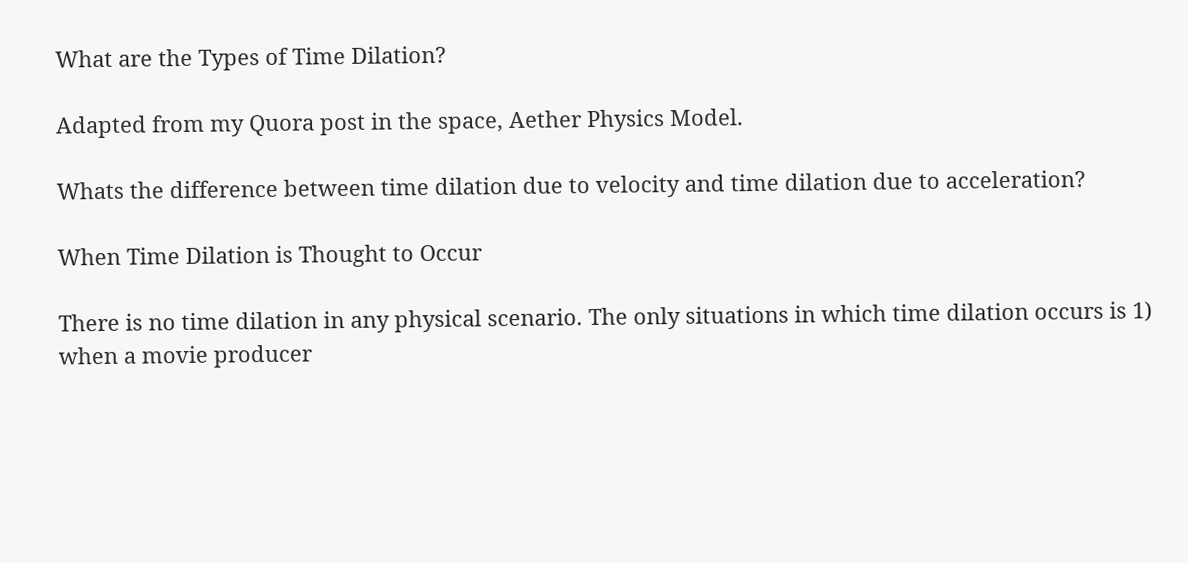What are the Types of Time Dilation?

Adapted from my Quora post in the space, Aether Physics Model.

Whats the difference between time dilation due to velocity and time dilation due to acceleration?

When Time Dilation is Thought to Occur

There is no time dilation in any physical scenario. The only situations in which time dilation occurs is 1) when a movie producer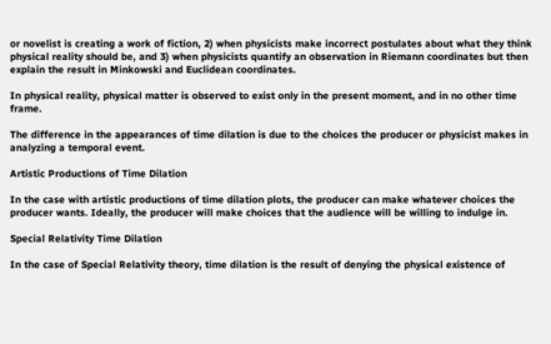or novelist is creating a work of fiction, 2) when physicists make incorrect postulates about what they think physical reality should be, and 3) when physicists quantify an observation in Riemann coordinates but then explain the result in Minkowski and Euclidean coordinates.

In physical reality, physical matter is observed to exist only in the present moment, and in no other time frame.

The difference in the appearances of time dilation is due to the choices the producer or physicist makes in analyzing a temporal event.

Artistic Productions of Time Dilation

In the case with artistic productions of time dilation plots, the producer can make whatever choices the producer wants. Ideally, the producer will make choices that the audience will be willing to indulge in.

Special Relativity Time Dilation

In the case of Special Relativity theory, time dilation is the result of denying the physical existence of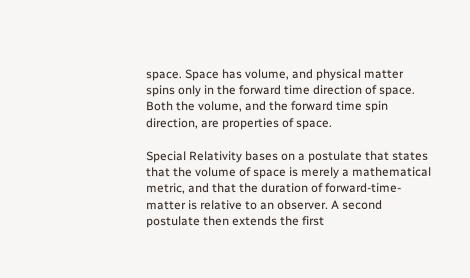space. Space has volume, and physical matter spins only in the forward time direction of space. Both the volume, and the forward time spin direction, are properties of space.

Special Relativity bases on a postulate that states that the volume of space is merely a mathematical metric, and that the duration of forward-time-matter is relative to an observer. A second postulate then extends the first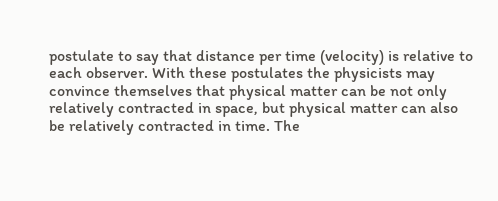postulate to say that distance per time (velocity) is relative to each observer. With these postulates the physicists may convince themselves that physical matter can be not only relatively contracted in space, but physical matter can also be relatively contracted in time. The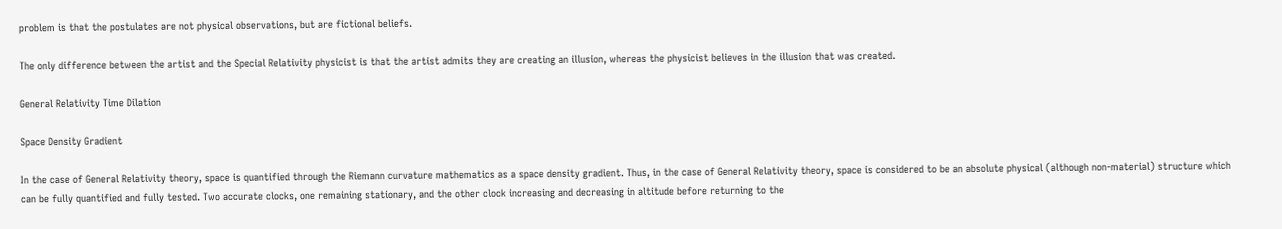problem is that the postulates are not physical observations, but are fictional beliefs.

The only difference between the artist and the Special Relativity physicist is that the artist admits they are creating an illusion, whereas the physicist believes in the illusion that was created.

General Relativity Time Dilation

Space Density Gradient

In the case of General Relativity theory, space is quantified through the Riemann curvature mathematics as a space density gradient. Thus, in the case of General Relativity theory, space is considered to be an absolute physical (although non-material) structure which can be fully quantified and fully tested. Two accurate clocks, one remaining stationary, and the other clock increasing and decreasing in altitude before returning to the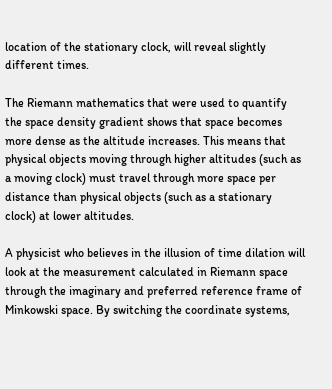location of the stationary clock, will reveal slightly different times.

The Riemann mathematics that were used to quantify the space density gradient shows that space becomes more dense as the altitude increases. This means that physical objects moving through higher altitudes (such as a moving clock) must travel through more space per distance than physical objects (such as a stationary clock) at lower altitudes.

A physicist who believes in the illusion of time dilation will look at the measurement calculated in Riemann space through the imaginary and preferred reference frame of Minkowski space. By switching the coordinate systems,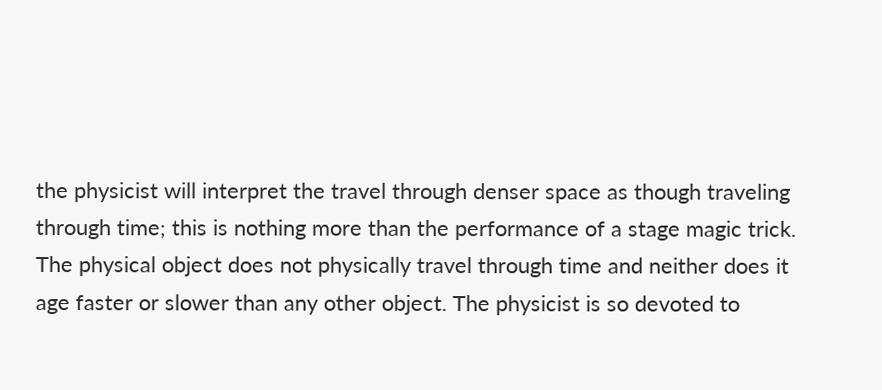the physicist will interpret the travel through denser space as though traveling through time; this is nothing more than the performance of a stage magic trick. The physical object does not physically travel through time and neither does it age faster or slower than any other object. The physicist is so devoted to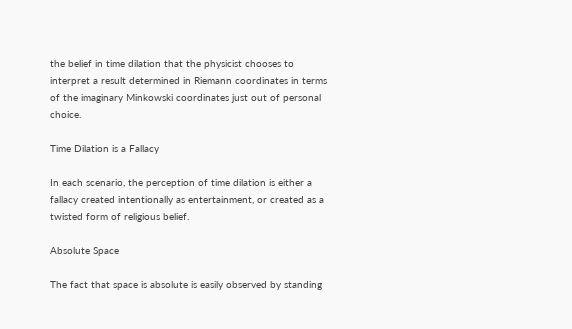the belief in time dilation that the physicist chooses to interpret a result determined in Riemann coordinates in terms of the imaginary Minkowski coordinates just out of personal choice.

Time Dilation is a Fallacy

In each scenario, the perception of time dilation is either a fallacy created intentionally as entertainment, or created as a twisted form of religious belief.

Absolute Space

The fact that space is absolute is easily observed by standing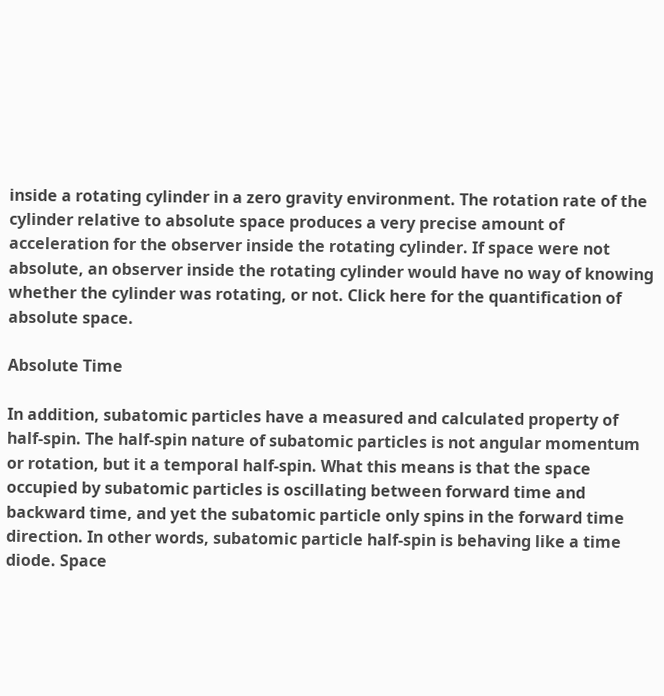inside a rotating cylinder in a zero gravity environment. The rotation rate of the cylinder relative to absolute space produces a very precise amount of acceleration for the observer inside the rotating cylinder. If space were not absolute, an observer inside the rotating cylinder would have no way of knowing whether the cylinder was rotating, or not. Click here for the quantification of absolute space.

Absolute Time

In addition, subatomic particles have a measured and calculated property of half-spin. The half-spin nature of subatomic particles is not angular momentum or rotation, but it a temporal half-spin. What this means is that the space occupied by subatomic particles is oscillating between forward time and backward time, and yet the subatomic particle only spins in the forward time direction. In other words, subatomic particle half-spin is behaving like a time diode. Space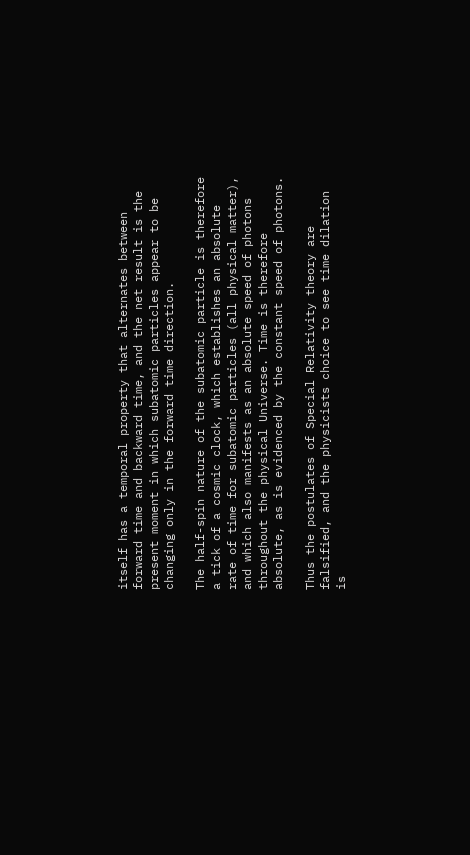itself has a temporal property that alternates between forward time and backward time, and the net result is the present moment in which subatomic particles appear to be changing only in the forward time direction.

The half-spin nature of the subatomic particle is therefore a tick of a cosmic clock, which establishes an absolute rate of time for subatomic particles (all physical matter), and which also manifests as an absolute speed of photons throughout the physical Universe. Time is therefore absolute, as is evidenced by the constant speed of photons.

Thus the postulates of Special Relativity theory are falsified, and the physicists choice to see time dilation is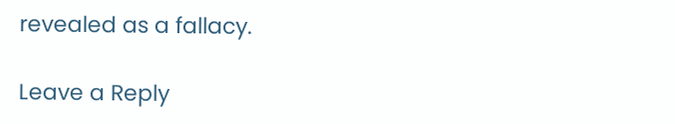revealed as a fallacy.

Leave a Reply